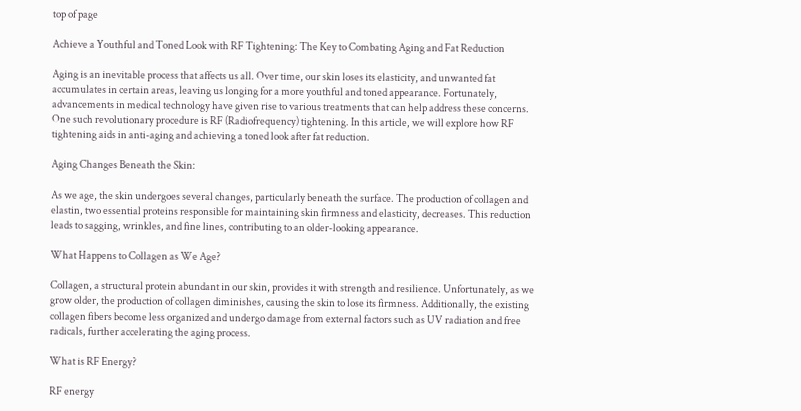top of page

Achieve a Youthful and Toned Look with RF Tightening: The Key to Combating Aging and Fat Reduction

Aging is an inevitable process that affects us all. Over time, our skin loses its elasticity, and unwanted fat accumulates in certain areas, leaving us longing for a more youthful and toned appearance. Fortunately, advancements in medical technology have given rise to various treatments that can help address these concerns. One such revolutionary procedure is RF (Radiofrequency) tightening. In this article, we will explore how RF tightening aids in anti-aging and achieving a toned look after fat reduction.

Aging Changes Beneath the Skin:

As we age, the skin undergoes several changes, particularly beneath the surface. The production of collagen and elastin, two essential proteins responsible for maintaining skin firmness and elasticity, decreases. This reduction leads to sagging, wrinkles, and fine lines, contributing to an older-looking appearance.

What Happens to Collagen as We Age?

Collagen, a structural protein abundant in our skin, provides it with strength and resilience. Unfortunately, as we grow older, the production of collagen diminishes, causing the skin to lose its firmness. Additionally, the existing collagen fibers become less organized and undergo damage from external factors such as UV radiation and free radicals, further accelerating the aging process.

What is RF Energy?

RF energy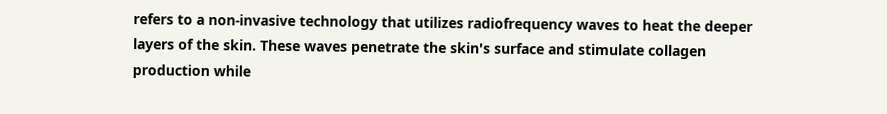refers to a non-invasive technology that utilizes radiofrequency waves to heat the deeper layers of the skin. These waves penetrate the skin's surface and stimulate collagen production while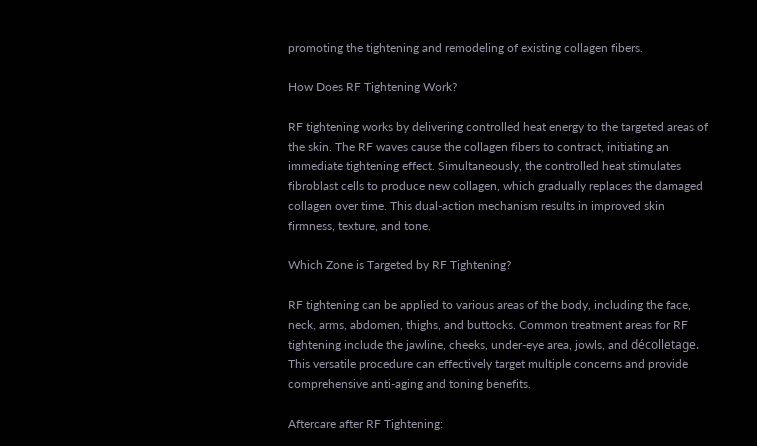promoting the tightening and remodeling of existing collagen fibers.

How Does RF Tightening Work?

RF tightening works by delivering controlled heat energy to the targeted areas of the skin. The RF waves cause the collagen fibers to contract, initiating an immediate tightening effect. Simultaneously, the controlled heat stimulates fibroblast cells to produce new collagen, which gradually replaces the damaged collagen over time. This dual-action mechanism results in improved skin firmness, texture, and tone.

Which Zone is Targeted by RF Tightening?

RF tightening can be applied to various areas of the body, including the face, neck, arms, abdomen, thighs, and buttocks. Common treatment areas for RF tightening include the jawline, cheeks, under-eye area, jowls, and décolletage. This versatile procedure can effectively target multiple concerns and provide comprehensive anti-aging and toning benefits.

Aftercare after RF Tightening: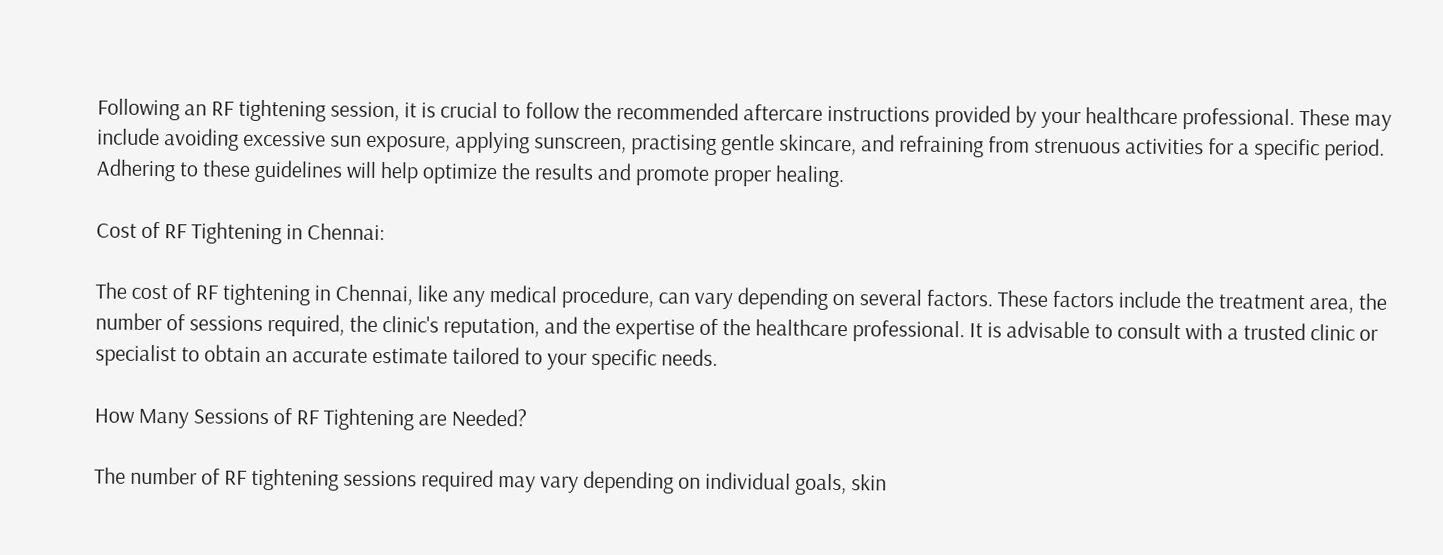Following an RF tightening session, it is crucial to follow the recommended aftercare instructions provided by your healthcare professional. These may include avoiding excessive sun exposure, applying sunscreen, practising gentle skincare, and refraining from strenuous activities for a specific period. Adhering to these guidelines will help optimize the results and promote proper healing.

Cost of RF Tightening in Chennai:

The cost of RF tightening in Chennai, like any medical procedure, can vary depending on several factors. These factors include the treatment area, the number of sessions required, the clinic's reputation, and the expertise of the healthcare professional. It is advisable to consult with a trusted clinic or specialist to obtain an accurate estimate tailored to your specific needs.

How Many Sessions of RF Tightening are Needed?

The number of RF tightening sessions required may vary depending on individual goals, skin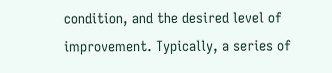condition, and the desired level of improvement. Typically, a series of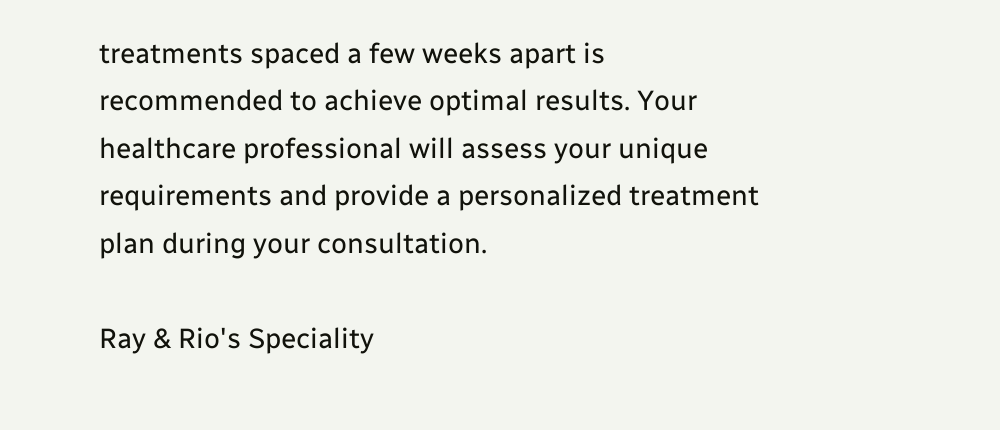treatments spaced a few weeks apart is recommended to achieve optimal results. Your healthcare professional will assess your unique requirements and provide a personalized treatment plan during your consultation.

Ray & Rio's Speciality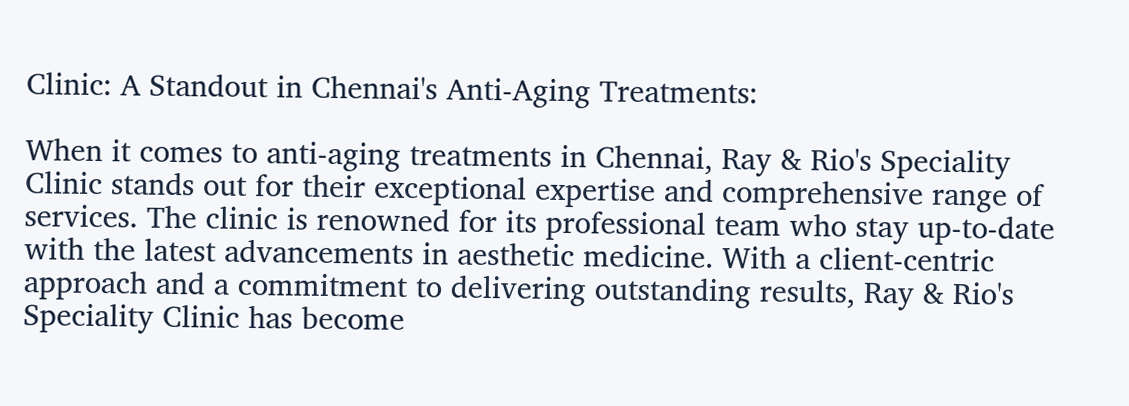Clinic: A Standout in Chennai's Anti-Aging Treatments:

When it comes to anti-aging treatments in Chennai, Ray & Rio's Speciality Clinic stands out for their exceptional expertise and comprehensive range of services. The clinic is renowned for its professional team who stay up-to-date with the latest advancements in aesthetic medicine. With a client-centric approach and a commitment to delivering outstanding results, Ray & Rio's Speciality Clinic has become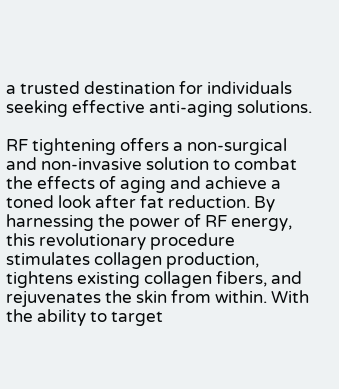a trusted destination for individuals seeking effective anti-aging solutions.

RF tightening offers a non-surgical and non-invasive solution to combat the effects of aging and achieve a toned look after fat reduction. By harnessing the power of RF energy, this revolutionary procedure stimulates collagen production, tightens existing collagen fibers, and rejuvenates the skin from within. With the ability to target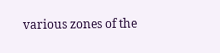various zones of the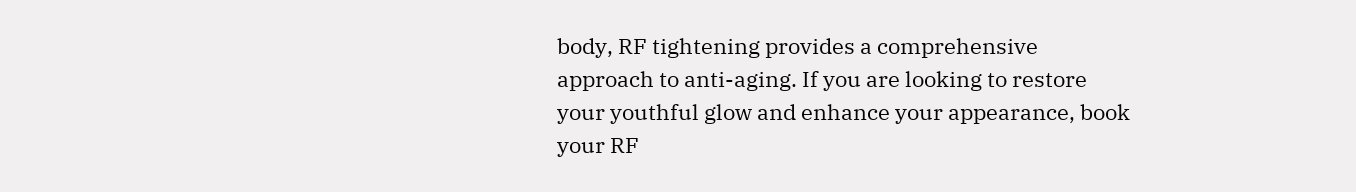body, RF tightening provides a comprehensive approach to anti-aging. If you are looking to restore your youthful glow and enhance your appearance, book your RF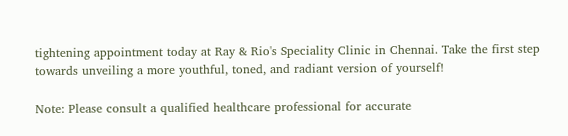tightening appointment today at Ray & Rio's Speciality Clinic in Chennai. Take the first step towards unveiling a more youthful, toned, and radiant version of yourself!

Note: Please consult a qualified healthcare professional for accurate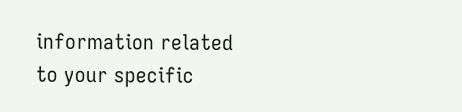information related to your specific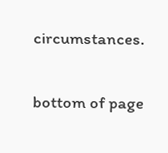circumstances.

bottom of page